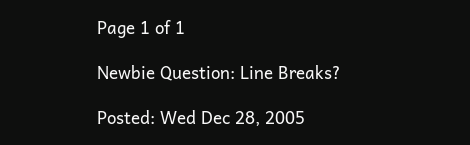Page 1 of 1

Newbie Question: Line Breaks?

Posted: Wed Dec 28, 2005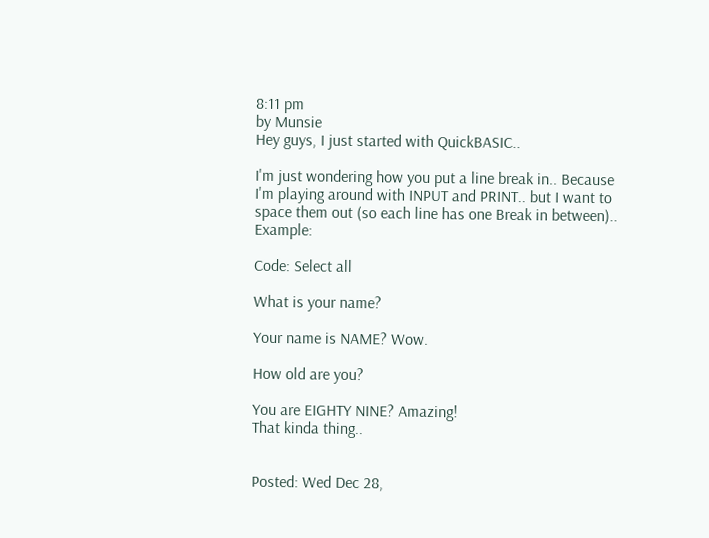8:11 pm
by Munsie
Hey guys, I just started with QuickBASIC..

I'm just wondering how you put a line break in.. Because I'm playing around with INPUT and PRINT.. but I want to space them out (so each line has one Break in between).. Example:

Code: Select all

What is your name?

Your name is NAME? Wow.

How old are you?

You are EIGHTY NINE? Amazing!
That kinda thing..


Posted: Wed Dec 28,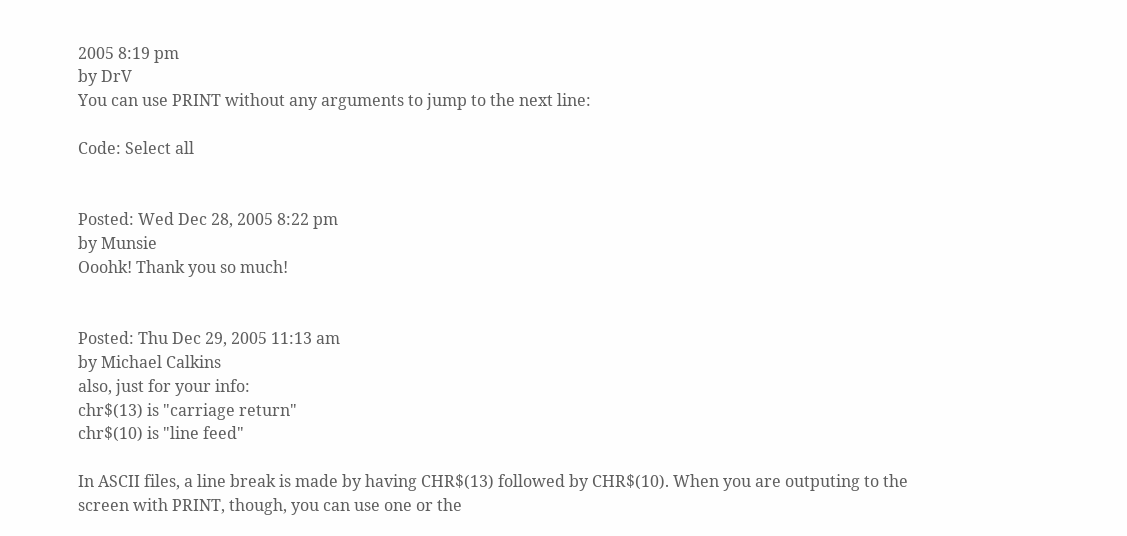2005 8:19 pm
by DrV
You can use PRINT without any arguments to jump to the next line:

Code: Select all


Posted: Wed Dec 28, 2005 8:22 pm
by Munsie
Ooohk! Thank you so much!


Posted: Thu Dec 29, 2005 11:13 am
by Michael Calkins
also, just for your info:
chr$(13) is "carriage return"
chr$(10) is "line feed"

In ASCII files, a line break is made by having CHR$(13) followed by CHR$(10). When you are outputing to the screen with PRINT, though, you can use one or the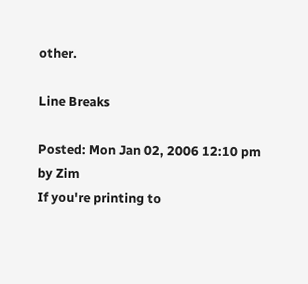other.

Line Breaks

Posted: Mon Jan 02, 2006 12:10 pm
by Zim
If you're printing to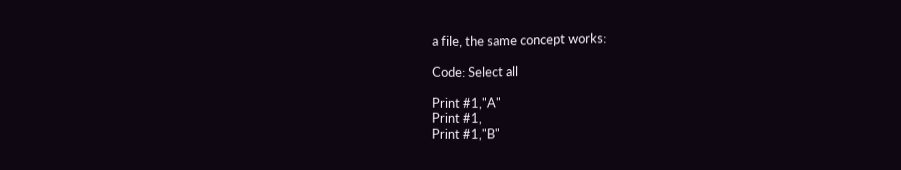a file, the same concept works:

Code: Select all

Print #1,"A"
Print #1,
Print #1,"B"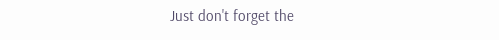Just don't forget the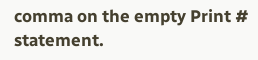comma on the empty Print # statement.